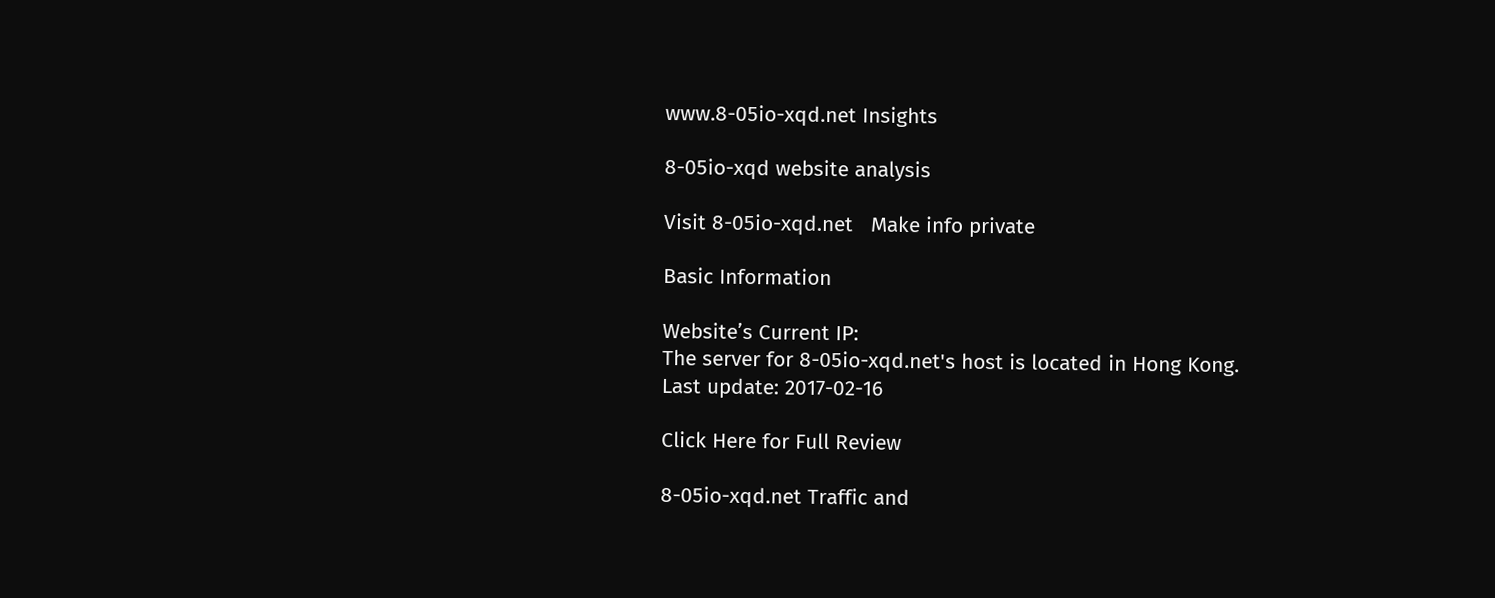www.8-05io-xqd.net Insights

8-05io-xqd website analysis

Visit 8-05io-xqd.net   Make info private

Basic Information

Website’s Current IP:
The server for 8-05io-xqd.net's host is located in Hong Kong.
Last update: 2017-02-16

Click Here for Full Review

8-05io-xqd.net Traffic and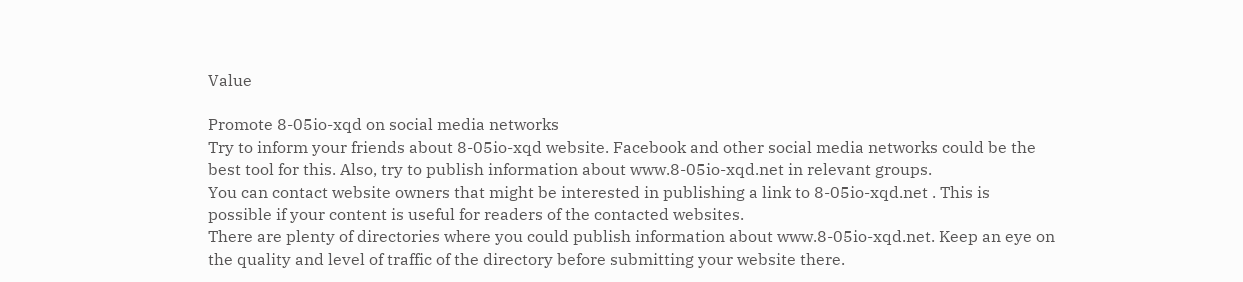Value

Promote 8-05io-xqd on social media networks
Try to inform your friends about 8-05io-xqd website. Facebook and other social media networks could be the best tool for this. Also, try to publish information about www.8-05io-xqd.net in relevant groups.
You can contact website owners that might be interested in publishing a link to 8-05io-xqd.net . This is possible if your content is useful for readers of the contacted websites.
There are plenty of directories where you could publish information about www.8-05io-xqd.net. Keep an eye on the quality and level of traffic of the directory before submitting your website there.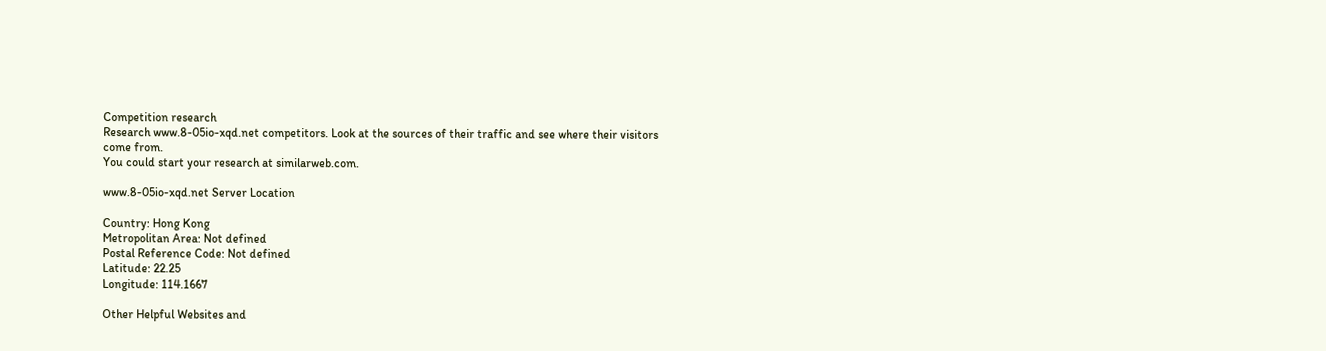Competition research
Research www.8-05io-xqd.net competitors. Look at the sources of their traffic and see where their visitors come from.
You could start your research at similarweb.com.

www.8-05io-xqd.net Server Location

Country: Hong Kong
Metropolitan Area: Not defined
Postal Reference Code: Not defined
Latitude: 22.25
Longitude: 114.1667

Other Helpful Websites and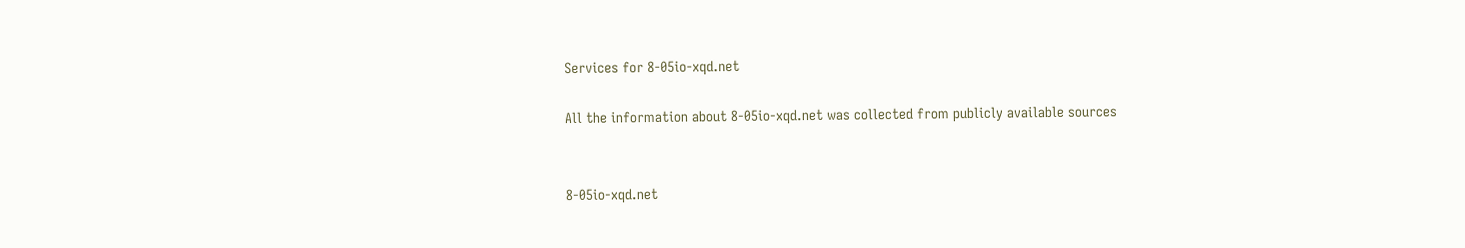Services for 8-05io-xqd.net

All the information about 8-05io-xqd.net was collected from publicly available sources


8-05io-xqd.net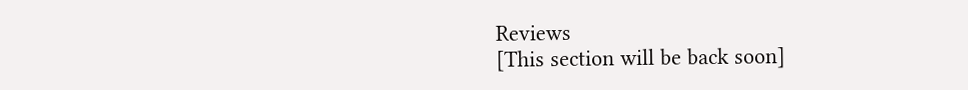Reviews
[This section will be back soon]